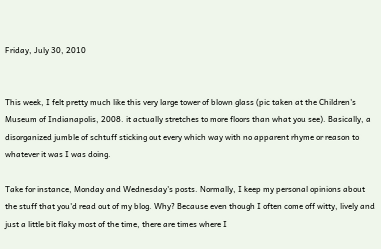Friday, July 30, 2010


This week, I felt pretty much like this very large tower of blown glass (pic taken at the Children's Museum of Indianapolis, 2008. it actually stretches to more floors than what you see). Basically, a disorganized jumble of schtuff sticking out every which way with no apparent rhyme or reason to whatever it was I was doing.

Take for instance, Monday and Wednesday's posts. Normally, I keep my personal opinions about the stuff that you'd read out of my blog. Why? Because even though I often come off witty, lively and just a little bit flaky most of the time, there are times where I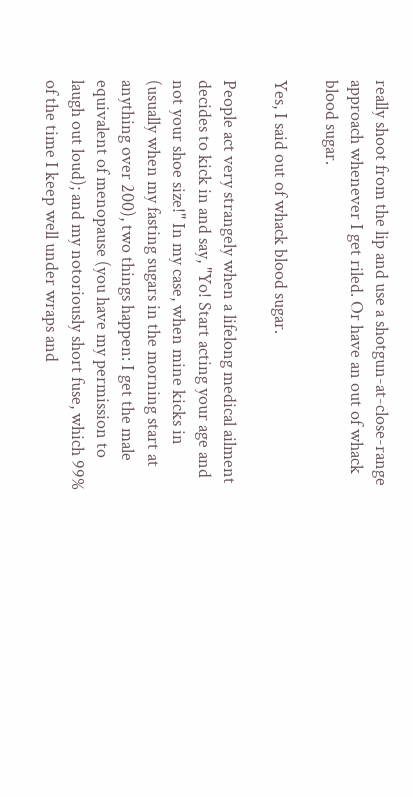really shoot from the lip and use a shotgun-at-close-range approach whenever I get riled. Or have an out of whack blood sugar.

Yes, I said out of whack blood sugar.

People act very strangely when a lifelong medical ailment decides to kick in and say, "Yo! Start acting your age and not your shoe size!" In my case, when mine kicks in (usually when my fasting sugars in the morning start at anything over 200), two things happen: I get the male equivalent of menopause (you have my permission to laugh out loud); and my notoriously short fuse, which 99% of the time I keep well under wraps and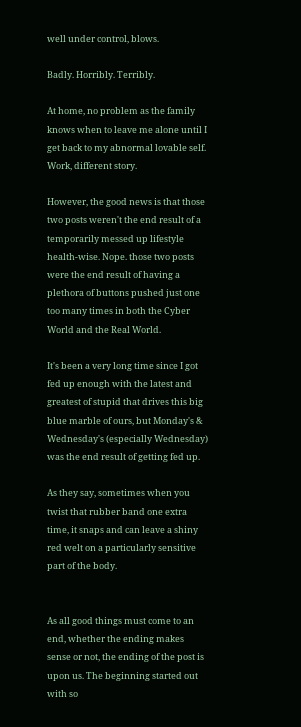well under control, blows.

Badly. Horribly. Terribly.

At home, no problem as the family knows when to leave me alone until I get back to my abnormal lovable self. Work, different story.

However, the good news is that those two posts weren't the end result of a temporarily messed up lifestyle health-wise. Nope. those two posts were the end result of having a plethora of buttons pushed just one too many times in both the Cyber World and the Real World.

It's been a very long time since I got fed up enough with the latest and greatest of stupid that drives this big blue marble of ours, but Monday's & Wednesday's (especially Wednesday) was the end result of getting fed up.

As they say, sometimes when you twist that rubber band one extra time, it snaps and can leave a shiny red welt on a particularly sensitive part of the body.


As all good things must come to an end, whether the ending makes sense or not, the ending of the post is upon us. The beginning started out with so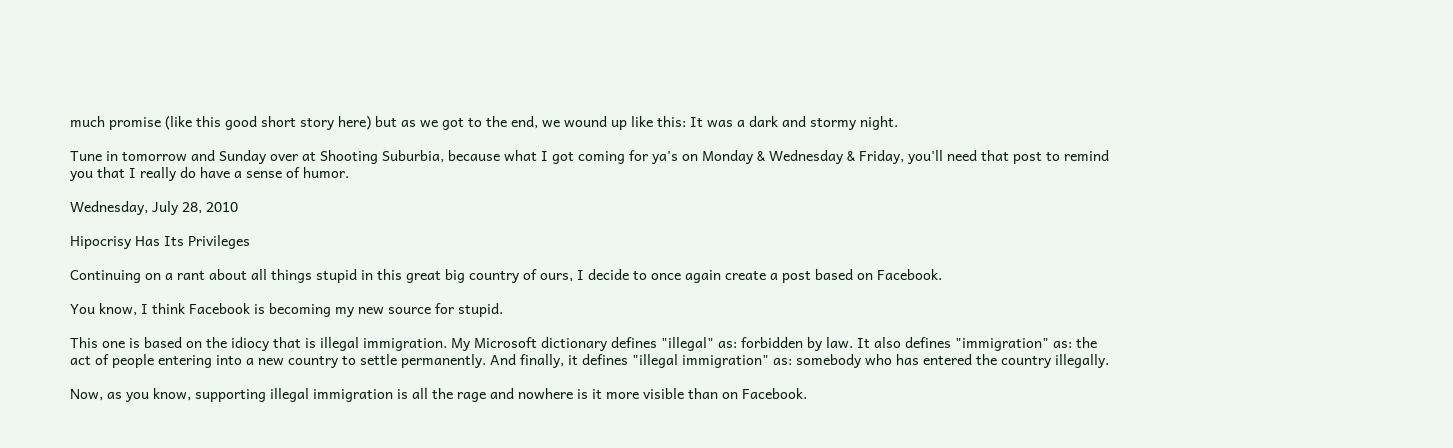much promise (like this good short story here) but as we got to the end, we wound up like this: It was a dark and stormy night.

Tune in tomorrow and Sunday over at Shooting Suburbia, because what I got coming for ya's on Monday & Wednesday & Friday, you'll need that post to remind you that I really do have a sense of humor.

Wednesday, July 28, 2010

Hipocrisy Has Its Privileges

Continuing on a rant about all things stupid in this great big country of ours, I decide to once again create a post based on Facebook.

You know, I think Facebook is becoming my new source for stupid.

This one is based on the idiocy that is illegal immigration. My Microsoft dictionary defines "illegal" as: forbidden by law. It also defines "immigration" as: the act of people entering into a new country to settle permanently. And finally, it defines "illegal immigration" as: somebody who has entered the country illegally.

Now, as you know, supporting illegal immigration is all the rage and nowhere is it more visible than on Facebook.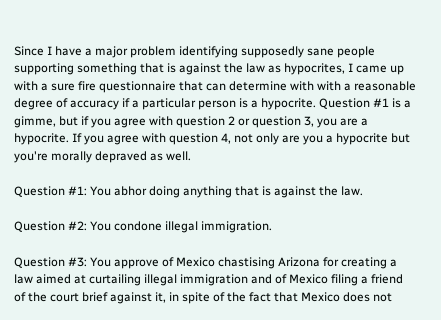Since I have a major problem identifying supposedly sane people supporting something that is against the law as hypocrites, I came up with a sure fire questionnaire that can determine with with a reasonable degree of accuracy if a particular person is a hypocrite. Question #1 is a gimme, but if you agree with question 2 or question 3, you are a hypocrite. If you agree with question 4, not only are you a hypocrite but you're morally depraved as well.

Question #1: You abhor doing anything that is against the law.

Question #2: You condone illegal immigration.

Question #3: You approve of Mexico chastising Arizona for creating a law aimed at curtailing illegal immigration and of Mexico filing a friend of the court brief against it, in spite of the fact that Mexico does not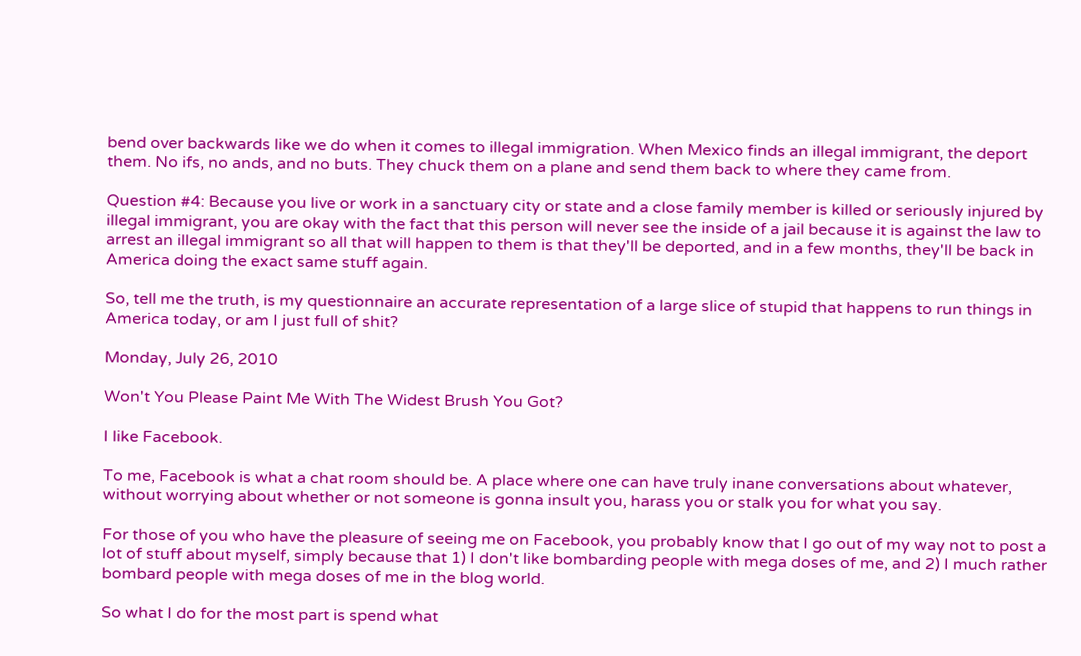bend over backwards like we do when it comes to illegal immigration. When Mexico finds an illegal immigrant, the deport them. No ifs, no ands, and no buts. They chuck them on a plane and send them back to where they came from.

Question #4: Because you live or work in a sanctuary city or state and a close family member is killed or seriously injured by illegal immigrant, you are okay with the fact that this person will never see the inside of a jail because it is against the law to arrest an illegal immigrant so all that will happen to them is that they'll be deported, and in a few months, they'll be back in America doing the exact same stuff again.

So, tell me the truth, is my questionnaire an accurate representation of a large slice of stupid that happens to run things in America today, or am I just full of shit?

Monday, July 26, 2010

Won't You Please Paint Me With The Widest Brush You Got?

I like Facebook.

To me, Facebook is what a chat room should be. A place where one can have truly inane conversations about whatever, without worrying about whether or not someone is gonna insult you, harass you or stalk you for what you say.

For those of you who have the pleasure of seeing me on Facebook, you probably know that I go out of my way not to post a lot of stuff about myself, simply because that 1) I don't like bombarding people with mega doses of me, and 2) I much rather bombard people with mega doses of me in the blog world.

So what I do for the most part is spend what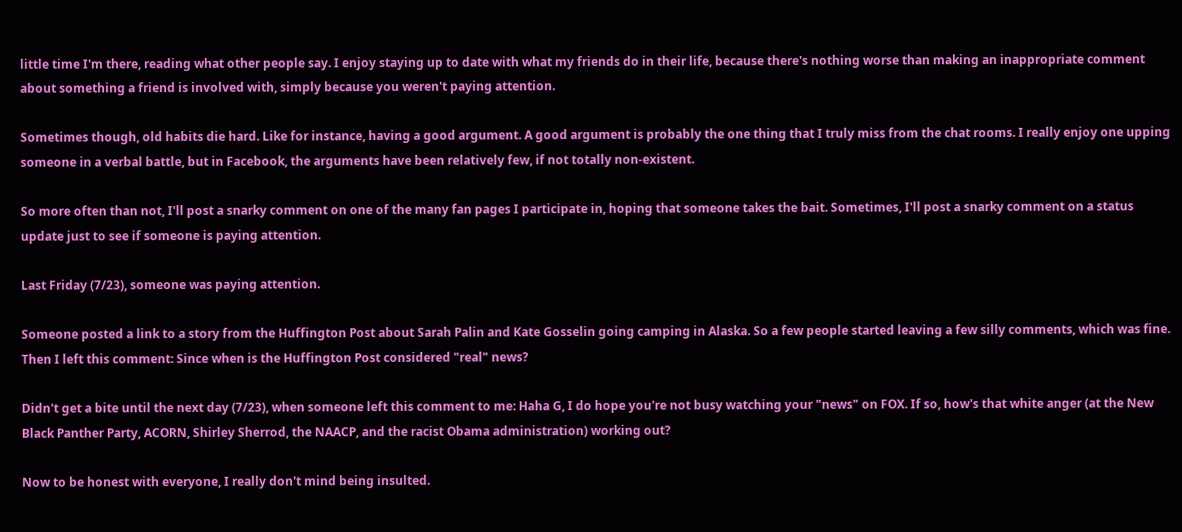little time I'm there, reading what other people say. I enjoy staying up to date with what my friends do in their life, because there's nothing worse than making an inappropriate comment about something a friend is involved with, simply because you weren't paying attention.

Sometimes though, old habits die hard. Like for instance, having a good argument. A good argument is probably the one thing that I truly miss from the chat rooms. I really enjoy one upping someone in a verbal battle, but in Facebook, the arguments have been relatively few, if not totally non-existent.

So more often than not, I'll post a snarky comment on one of the many fan pages I participate in, hoping that someone takes the bait. Sometimes, I'll post a snarky comment on a status update just to see if someone is paying attention.

Last Friday (7/23), someone was paying attention.

Someone posted a link to a story from the Huffington Post about Sarah Palin and Kate Gosselin going camping in Alaska. So a few people started leaving a few silly comments, which was fine. Then I left this comment: Since when is the Huffington Post considered "real" news?

Didn't get a bite until the next day (7/23), when someone left this comment to me: Haha G, I do hope you're not busy watching your "news" on FOX. If so, how's that white anger (at the New Black Panther Party, ACORN, Shirley Sherrod, the NAACP, and the racist Obama administration) working out?

Now to be honest with everyone, I really don't mind being insulted.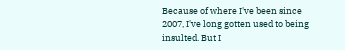Because of where I've been since 2007, I've long gotten used to being insulted. But I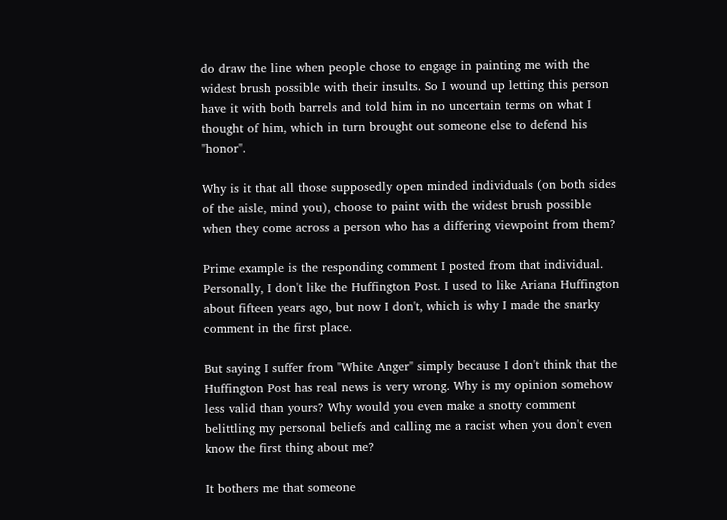do draw the line when people chose to engage in painting me with the widest brush possible with their insults. So I wound up letting this person have it with both barrels and told him in no uncertain terms on what I thought of him, which in turn brought out someone else to defend his "honor".

Why is it that all those supposedly open minded individuals (on both sides of the aisle, mind you), choose to paint with the widest brush possible when they come across a person who has a differing viewpoint from them?

Prime example is the responding comment I posted from that individual. Personally, I don't like the Huffington Post. I used to like Ariana Huffington about fifteen years ago, but now I don't, which is why I made the snarky comment in the first place.

But saying I suffer from "White Anger" simply because I don't think that the Huffington Post has real news is very wrong. Why is my opinion somehow less valid than yours? Why would you even make a snotty comment belittling my personal beliefs and calling me a racist when you don't even know the first thing about me?

It bothers me that someone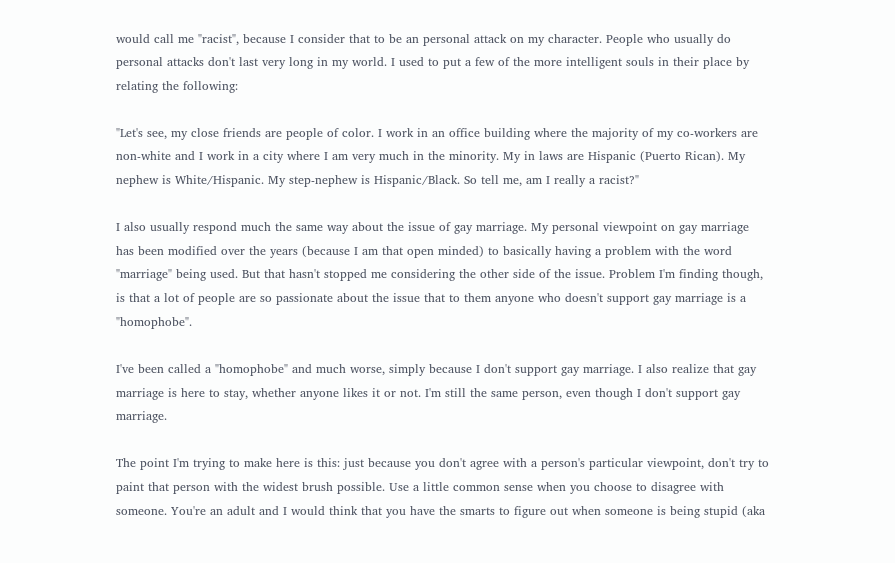would call me "racist", because I consider that to be an personal attack on my character. People who usually do personal attacks don't last very long in my world. I used to put a few of the more intelligent souls in their place by relating the following:

"Let's see, my close friends are people of color. I work in an office building where the majority of my co-workers are non-white and I work in a city where I am very much in the minority. My in laws are Hispanic (Puerto Rican). My nephew is White/Hispanic. My step-nephew is Hispanic/Black. So tell me, am I really a racist?"

I also usually respond much the same way about the issue of gay marriage. My personal viewpoint on gay marriage has been modified over the years (because I am that open minded) to basically having a problem with the word "marriage" being used. But that hasn't stopped me considering the other side of the issue. Problem I'm finding though, is that a lot of people are so passionate about the issue that to them anyone who doesn't support gay marriage is a "homophobe".

I've been called a "homophobe" and much worse, simply because I don't support gay marriage. I also realize that gay marriage is here to stay, whether anyone likes it or not. I'm still the same person, even though I don't support gay marriage.

The point I'm trying to make here is this: just because you don't agree with a person's particular viewpoint, don't try to paint that person with the widest brush possible. Use a little common sense when you choose to disagree with someone. You're an adult and I would think that you have the smarts to figure out when someone is being stupid (aka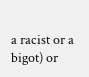a racist or a bigot) or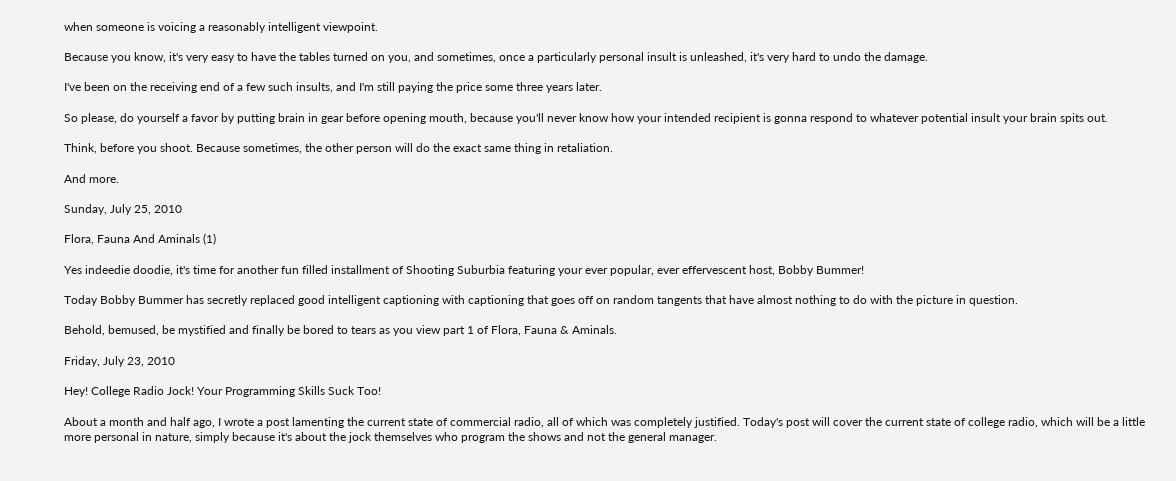when someone is voicing a reasonably intelligent viewpoint.

Because you know, it's very easy to have the tables turned on you, and sometimes, once a particularly personal insult is unleashed, it's very hard to undo the damage.

I've been on the receiving end of a few such insults, and I'm still paying the price some three years later.

So please, do yourself a favor by putting brain in gear before opening mouth, because you'll never know how your intended recipient is gonna respond to whatever potential insult your brain spits out.

Think, before you shoot. Because sometimes, the other person will do the exact same thing in retaliation.

And more.

Sunday, July 25, 2010

Flora, Fauna And Aminals (1)

Yes indeedie doodie, it's time for another fun filled installment of Shooting Suburbia featuring your ever popular, ever effervescent host, Bobby Bummer!

Today Bobby Bummer has secretly replaced good intelligent captioning with captioning that goes off on random tangents that have almost nothing to do with the picture in question.

Behold, bemused, be mystified and finally be bored to tears as you view part 1 of Flora, Fauna & Aminals.

Friday, July 23, 2010

Hey! College Radio Jock! Your Programming Skills Suck Too!

About a month and half ago, I wrote a post lamenting the current state of commercial radio, all of which was completely justified. Today's post will cover the current state of college radio, which will be a little more personal in nature, simply because it's about the jock themselves who program the shows and not the general manager.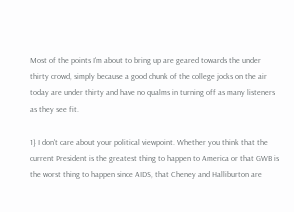Most of the points I'm about to bring up are geared towards the under thirty crowd, simply because a good chunk of the college jocks on the air today are under thirty and have no qualms in turning off as many listeners as they see fit.

1} I don't care about your political viewpoint. Whether you think that the current President is the greatest thing to happen to America or that GWB is the worst thing to happen since AIDS, that Cheney and Halliburton are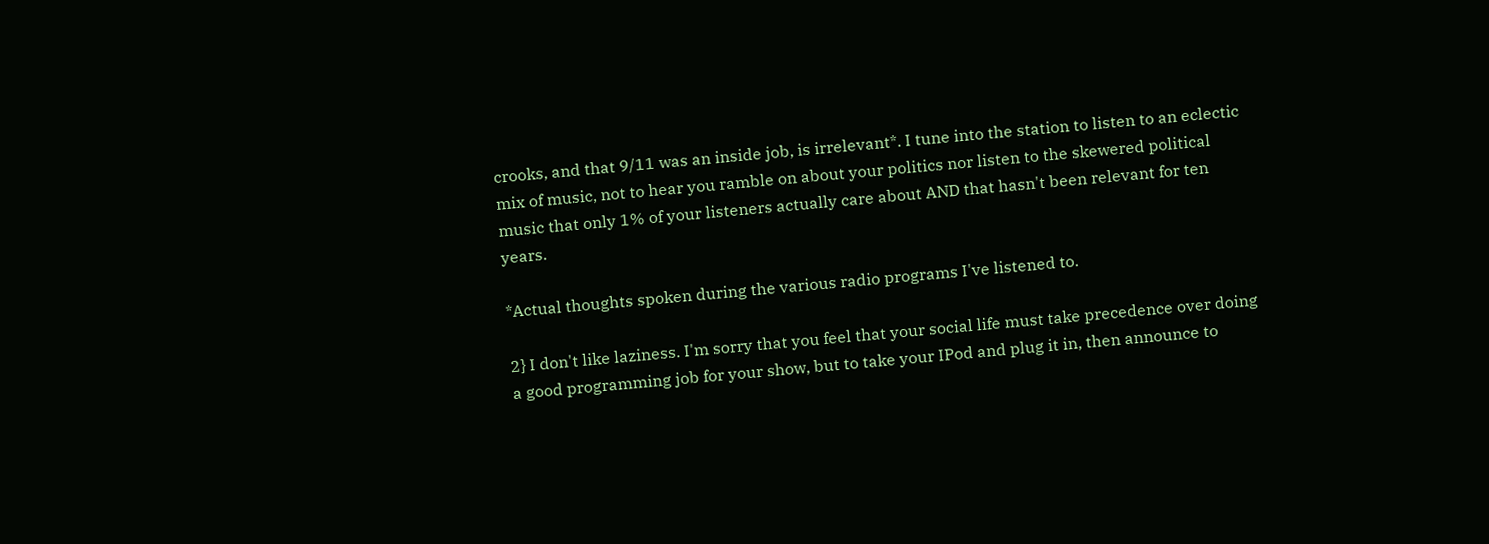crooks, and that 9/11 was an inside job, is irrelevant*. I tune into the station to listen to an eclectic mix of music, not to hear you ramble on about your politics nor listen to the skewered political music that only 1% of your listeners actually care about AND that hasn't been relevant for ten years.

*Actual thoughts spoken during the various radio programs I've listened to.

2} I don't like laziness. I'm sorry that you feel that your social life must take precedence over doing a good programming job for your show, but to take your IPod and plug it in, then announce to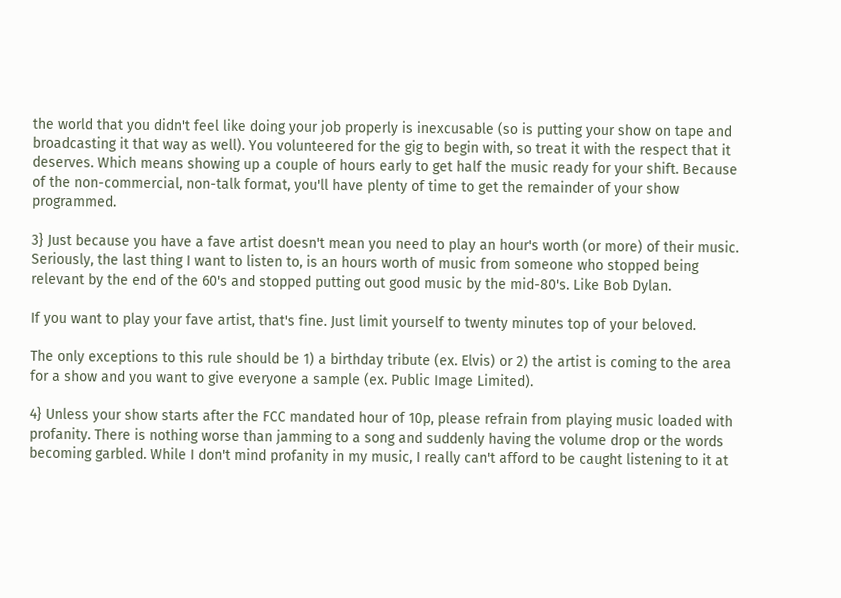the world that you didn't feel like doing your job properly is inexcusable (so is putting your show on tape and broadcasting it that way as well). You volunteered for the gig to begin with, so treat it with the respect that it deserves. Which means showing up a couple of hours early to get half the music ready for your shift. Because of the non-commercial, non-talk format, you'll have plenty of time to get the remainder of your show programmed.

3} Just because you have a fave artist doesn't mean you need to play an hour's worth (or more) of their music. Seriously, the last thing I want to listen to, is an hours worth of music from someone who stopped being relevant by the end of the 60's and stopped putting out good music by the mid-80's. Like Bob Dylan.

If you want to play your fave artist, that's fine. Just limit yourself to twenty minutes top of your beloved.

The only exceptions to this rule should be 1) a birthday tribute (ex. Elvis) or 2) the artist is coming to the area for a show and you want to give everyone a sample (ex. Public Image Limited).

4} Unless your show starts after the FCC mandated hour of 10p, please refrain from playing music loaded with profanity. There is nothing worse than jamming to a song and suddenly having the volume drop or the words becoming garbled. While I don't mind profanity in my music, I really can't afford to be caught listening to it at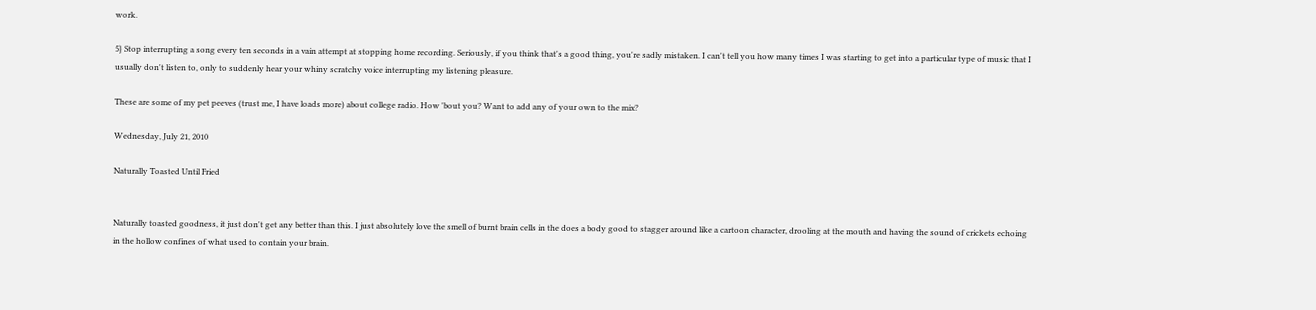work.

5} Stop interrupting a song every ten seconds in a vain attempt at stopping home recording. Seriously, if you think that's a good thing, you're sadly mistaken. I can't tell you how many times I was starting to get into a particular type of music that I usually don't listen to, only to suddenly hear your whiny scratchy voice interrupting my listening pleasure.

These are some of my pet peeves (trust me, I have loads more) about college radio. How 'bout you? Want to add any of your own to the mix?

Wednesday, July 21, 2010

Naturally Toasted Until Fried


Naturally toasted goodness, it just don't get any better than this. I just absolutely love the smell of burnt brain cells in the does a body good to stagger around like a cartoon character, drooling at the mouth and having the sound of crickets echoing in the hollow confines of what used to contain your brain.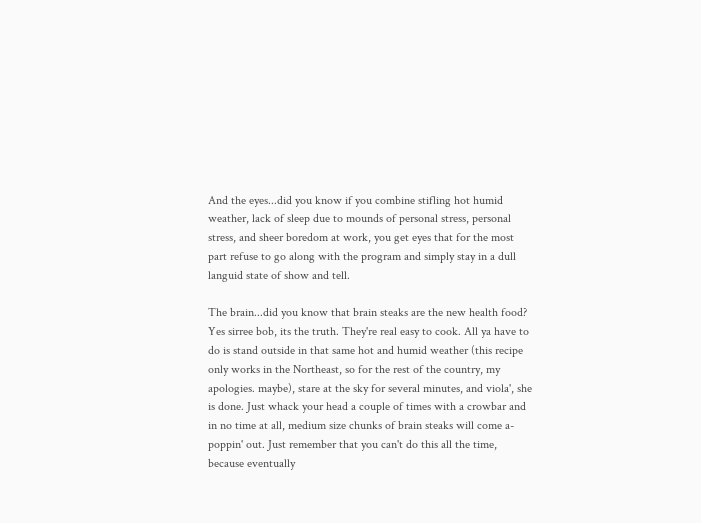And the eyes...did you know if you combine stifling hot humid weather, lack of sleep due to mounds of personal stress, personal stress, and sheer boredom at work, you get eyes that for the most part refuse to go along with the program and simply stay in a dull languid state of show and tell.

The brain...did you know that brain steaks are the new health food? Yes sirree bob, its the truth. They're real easy to cook. All ya have to do is stand outside in that same hot and humid weather (this recipe only works in the Northeast, so for the rest of the country, my apologies. maybe), stare at the sky for several minutes, and viola', she is done. Just whack your head a couple of times with a crowbar and in no time at all, medium size chunks of brain steaks will come a-poppin' out. Just remember that you can't do this all the time, because eventually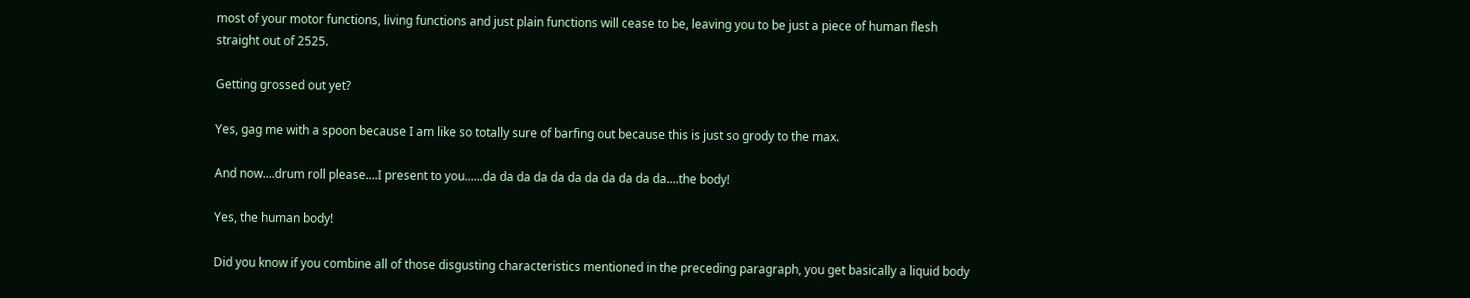most of your motor functions, living functions and just plain functions will cease to be, leaving you to be just a piece of human flesh straight out of 2525.

Getting grossed out yet?

Yes, gag me with a spoon because I am like so totally sure of barfing out because this is just so grody to the max.

And now....drum roll please....I present to you......da da da da da da da da da da da....the body!

Yes, the human body!

Did you know if you combine all of those disgusting characteristics mentioned in the preceding paragraph, you get basically a liquid body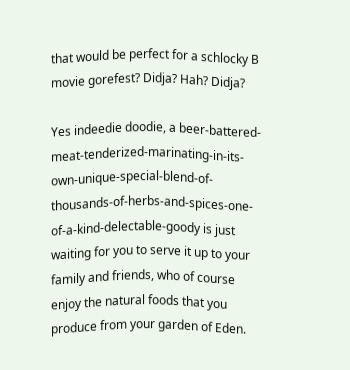that would be perfect for a schlocky B movie gorefest? Didja? Hah? Didja?

Yes indeedie doodie, a beer-battered-meat-tenderized-marinating-in-its-own-unique-special-blend-of-thousands-of-herbs-and-spices-one-of-a-kind-delectable-goody is just waiting for you to serve it up to your family and friends, who of course enjoy the natural foods that you produce from your garden of Eden.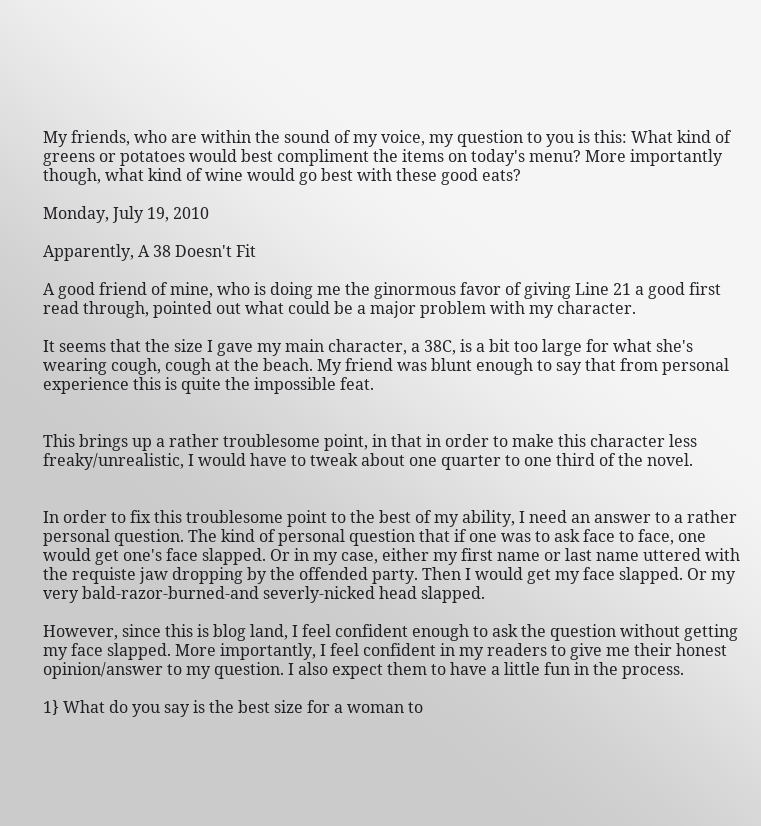My friends, who are within the sound of my voice, my question to you is this: What kind of greens or potatoes would best compliment the items on today's menu? More importantly though, what kind of wine would go best with these good eats?

Monday, July 19, 2010

Apparently, A 38 Doesn't Fit

A good friend of mine, who is doing me the ginormous favor of giving Line 21 a good first read through, pointed out what could be a major problem with my character.

It seems that the size I gave my main character, a 38C, is a bit too large for what she's wearing cough, cough at the beach. My friend was blunt enough to say that from personal experience this is quite the impossible feat.


This brings up a rather troublesome point, in that in order to make this character less freaky/unrealistic, I would have to tweak about one quarter to one third of the novel.


In order to fix this troublesome point to the best of my ability, I need an answer to a rather personal question. The kind of personal question that if one was to ask face to face, one would get one's face slapped. Or in my case, either my first name or last name uttered with the requiste jaw dropping by the offended party. Then I would get my face slapped. Or my very bald-razor-burned-and severly-nicked head slapped.

However, since this is blog land, I feel confident enough to ask the question without getting my face slapped. More importantly, I feel confident in my readers to give me their honest opinion/answer to my question. I also expect them to have a little fun in the process.

1} What do you say is the best size for a woman to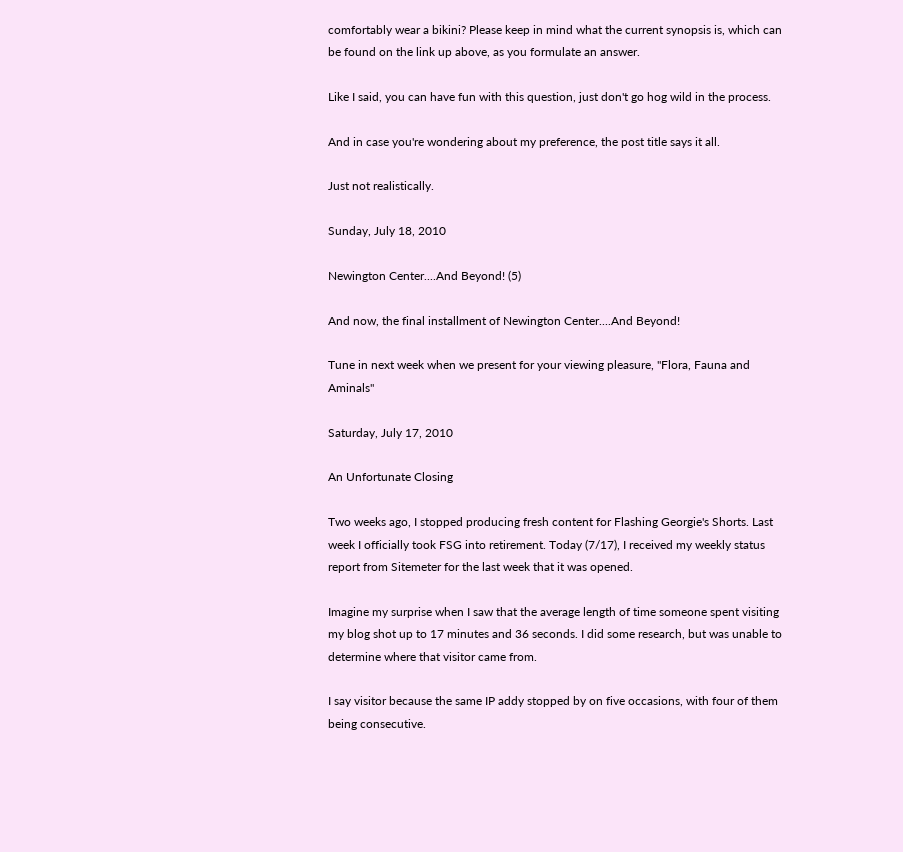comfortably wear a bikini? Please keep in mind what the current synopsis is, which can be found on the link up above, as you formulate an answer.

Like I said, you can have fun with this question, just don't go hog wild in the process.

And in case you're wondering about my preference, the post title says it all.

Just not realistically.

Sunday, July 18, 2010

Newington Center....And Beyond! (5)

And now, the final installment of Newington Center....And Beyond!

Tune in next week when we present for your viewing pleasure, "Flora, Fauna and Aminals"

Saturday, July 17, 2010

An Unfortunate Closing

Two weeks ago, I stopped producing fresh content for Flashing Georgie's Shorts. Last week I officially took FSG into retirement. Today (7/17), I received my weekly status report from Sitemeter for the last week that it was opened.

Imagine my surprise when I saw that the average length of time someone spent visiting my blog shot up to 17 minutes and 36 seconds. I did some research, but was unable to determine where that visitor came from.

I say visitor because the same IP addy stopped by on five occasions, with four of them being consecutive.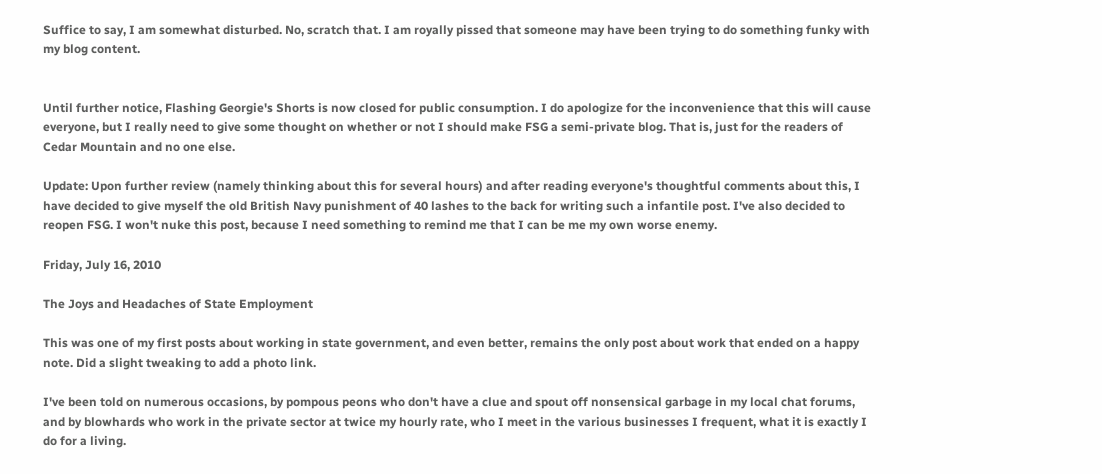Suffice to say, I am somewhat disturbed. No, scratch that. I am royally pissed that someone may have been trying to do something funky with my blog content.


Until further notice, Flashing Georgie's Shorts is now closed for public consumption. I do apologize for the inconvenience that this will cause everyone, but I really need to give some thought on whether or not I should make FSG a semi-private blog. That is, just for the readers of Cedar Mountain and no one else.

Update: Upon further review (namely thinking about this for several hours) and after reading everyone's thoughtful comments about this, I have decided to give myself the old British Navy punishment of 40 lashes to the back for writing such a infantile post. I've also decided to reopen FSG. I won't nuke this post, because I need something to remind me that I can be me my own worse enemy.

Friday, July 16, 2010

The Joys and Headaches of State Employment

This was one of my first posts about working in state government, and even better, remains the only post about work that ended on a happy note. Did a slight tweaking to add a photo link.

I've been told on numerous occasions, by pompous peons who don't have a clue and spout off nonsensical garbage in my local chat forums, and by blowhards who work in the private sector at twice my hourly rate, who I meet in the various businesses I frequent, what it is exactly I do for a living.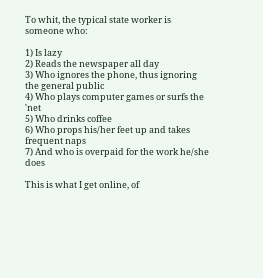To whit, the typical state worker is someone who:

1) Is lazy
2) Reads the newspaper all day
3) Who ignores the phone, thus ignoring the general public
4) Who plays computer games or surfs the 'net
5) Who drinks coffee
6) Who props his/her feet up and takes frequent naps
7) And who is overpaid for the work he/she does

This is what I get online, of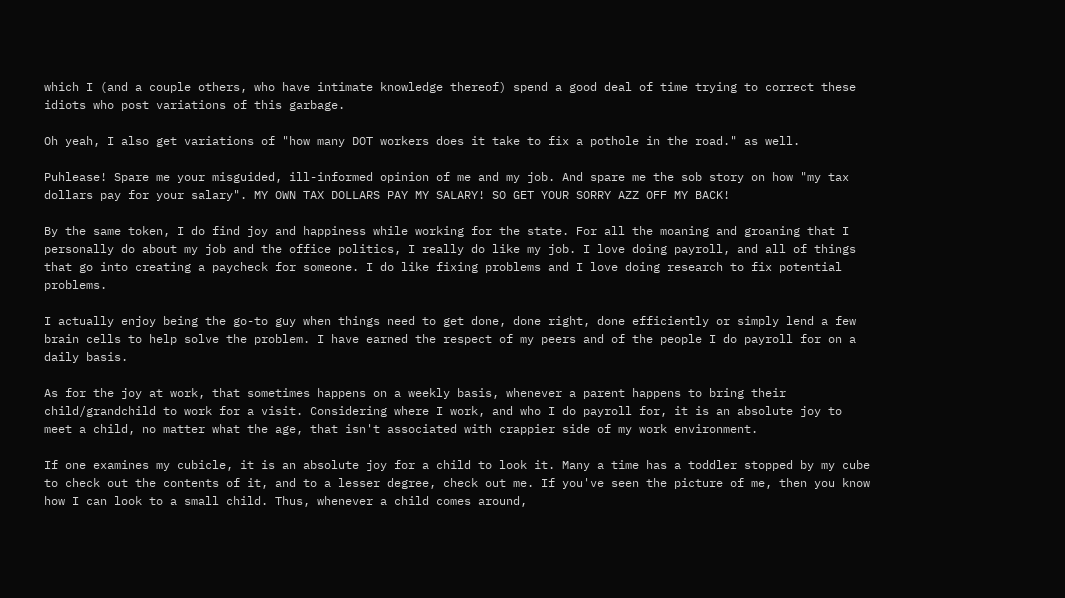which I (and a couple others, who have intimate knowledge thereof) spend a good deal of time trying to correct these idiots who post variations of this garbage.

Oh yeah, I also get variations of "how many DOT workers does it take to fix a pothole in the road." as well.

Puhlease! Spare me your misguided, ill-informed opinion of me and my job. And spare me the sob story on how "my tax dollars pay for your salary". MY OWN TAX DOLLARS PAY MY SALARY! SO GET YOUR SORRY AZZ OFF MY BACK!

By the same token, I do find joy and happiness while working for the state. For all the moaning and groaning that I personally do about my job and the office politics, I really do like my job. I love doing payroll, and all of things that go into creating a paycheck for someone. I do like fixing problems and I love doing research to fix potential problems.

I actually enjoy being the go-to guy when things need to get done, done right, done efficiently or simply lend a few brain cells to help solve the problem. I have earned the respect of my peers and of the people I do payroll for on a daily basis.

As for the joy at work, that sometimes happens on a weekly basis, whenever a parent happens to bring their child/grandchild to work for a visit. Considering where I work, and who I do payroll for, it is an absolute joy to meet a child, no matter what the age, that isn't associated with crappier side of my work environment.

If one examines my cubicle, it is an absolute joy for a child to look it. Many a time has a toddler stopped by my cube to check out the contents of it, and to a lesser degree, check out me. If you've seen the picture of me, then you know how I can look to a small child. Thus, whenever a child comes around,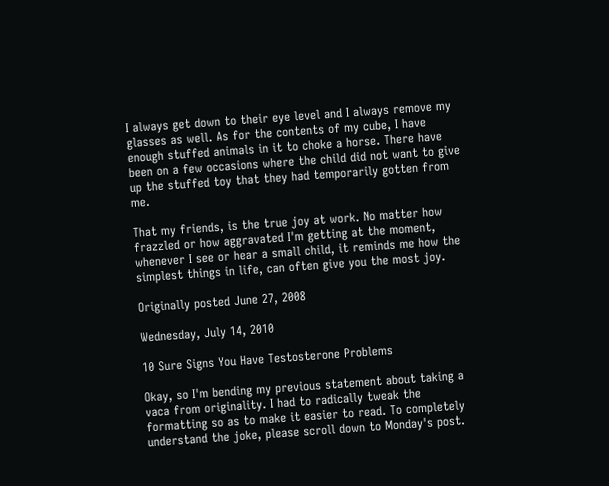I always get down to their eye level and I always remove my glasses as well. As for the contents of my cube, I have enough stuffed animals in it to choke a horse. There have been on a few occasions where the child did not want to give up the stuffed toy that they had temporarily gotten from me.

That my friends, is the true joy at work. No matter how frazzled or how aggravated I'm getting at the moment, whenever I see or hear a small child, it reminds me how the simplest things in life, can often give you the most joy.

Originally posted June 27, 2008

Wednesday, July 14, 2010

10 Sure Signs You Have Testosterone Problems

Okay, so I'm bending my previous statement about taking a vaca from originality. I had to radically tweak the formatting so as to make it easier to read. To completely understand the joke, please scroll down to Monday's post.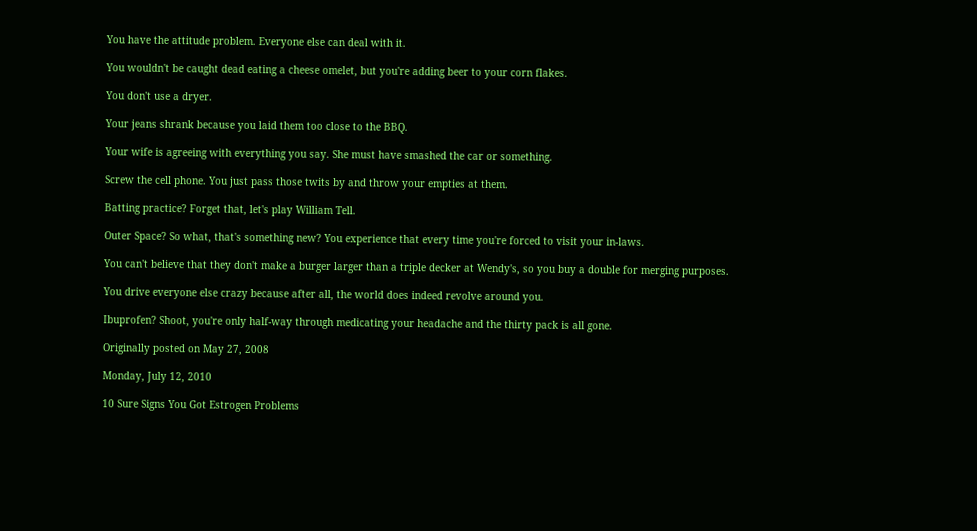You have the attitude problem. Everyone else can deal with it.

You wouldn't be caught dead eating a cheese omelet, but you're adding beer to your corn flakes.

You don't use a dryer.

Your jeans shrank because you laid them too close to the BBQ.

Your wife is agreeing with everything you say. She must have smashed the car or something.

Screw the cell phone. You just pass those twits by and throw your empties at them.

Batting practice? Forget that, let's play William Tell.

Outer Space? So what, that's something new? You experience that every time you're forced to visit your in-laws.

You can't believe that they don't make a burger larger than a triple decker at Wendy's, so you buy a double for merging purposes.

You drive everyone else crazy because after all, the world does indeed revolve around you.

Ibuprofen? Shoot, you're only half-way through medicating your headache and the thirty pack is all gone.

Originally posted on May 27, 2008

Monday, July 12, 2010

10 Sure Signs You Got Estrogen Problems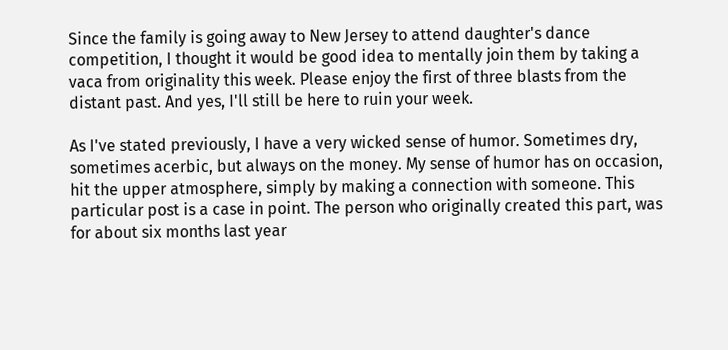Since the family is going away to New Jersey to attend daughter's dance competition, I thought it would be good idea to mentally join them by taking a vaca from originality this week. Please enjoy the first of three blasts from the distant past. And yes, I'll still be here to ruin your week.

As I've stated previously, I have a very wicked sense of humor. Sometimes dry, sometimes acerbic, but always on the money. My sense of humor has on occasion, hit the upper atmosphere, simply by making a connection with someone. This particular post is a case in point. The person who originally created this part, was for about six months last year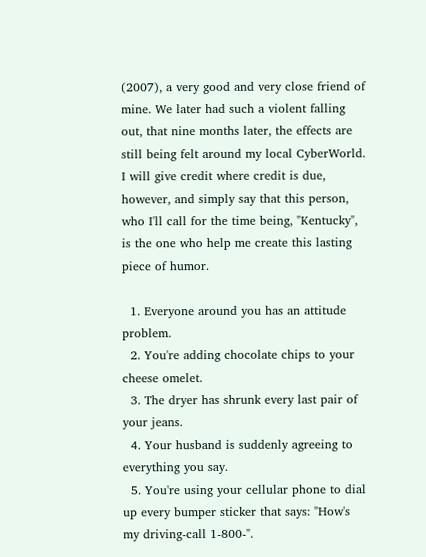(2007), a very good and very close friend of mine. We later had such a violent falling out, that nine months later, the effects are still being felt around my local CyberWorld. I will give credit where credit is due, however, and simply say that this person, who I'll call for the time being, "Kentucky", is the one who help me create this lasting piece of humor.

  1. Everyone around you has an attitude problem.
  2. You're adding chocolate chips to your cheese omelet.
  3. The dryer has shrunk every last pair of your jeans.
  4. Your husband is suddenly agreeing to everything you say.
  5. You're using your cellular phone to dial up every bumper sticker that says: "How's my driving-call 1-800-".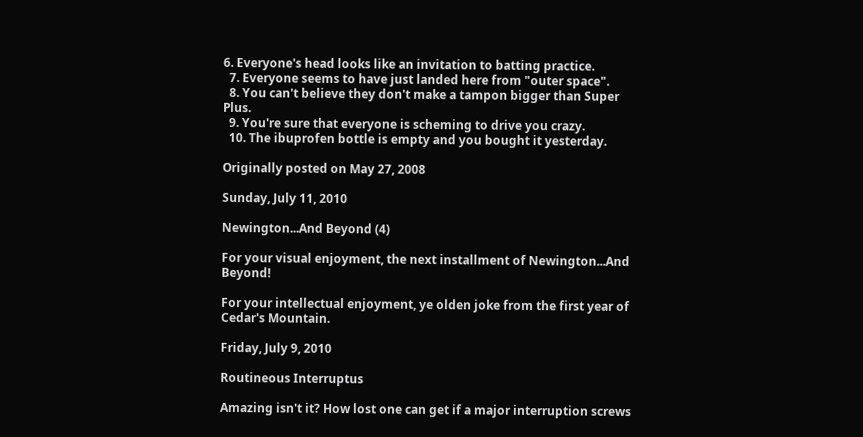6. Everyone's head looks like an invitation to batting practice.
  7. Everyone seems to have just landed here from "outer space".
  8. You can't believe they don't make a tampon bigger than Super Plus.
  9. You're sure that everyone is scheming to drive you crazy.
  10. The ibuprofen bottle is empty and you bought it yesterday.

Originally posted on May 27, 2008

Sunday, July 11, 2010

Newington...And Beyond (4)

For your visual enjoyment, the next installment of Newington...And Beyond!

For your intellectual enjoyment, ye olden joke from the first year of Cedar's Mountain.

Friday, July 9, 2010

Routineous Interruptus

Amazing isn't it? How lost one can get if a major interruption screws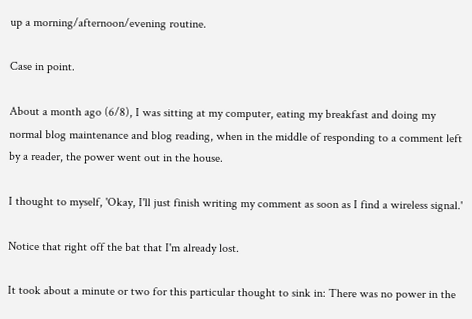up a morning/afternoon/evening routine.

Case in point.

About a month ago (6/8), I was sitting at my computer, eating my breakfast and doing my normal blog maintenance and blog reading, when in the middle of responding to a comment left by a reader, the power went out in the house.

I thought to myself, 'Okay, I'll just finish writing my comment as soon as I find a wireless signal.'

Notice that right off the bat that I'm already lost.

It took about a minute or two for this particular thought to sink in: There was no power in the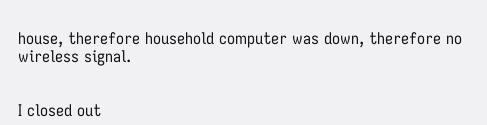house, therefore household computer was down, therefore no wireless signal.


I closed out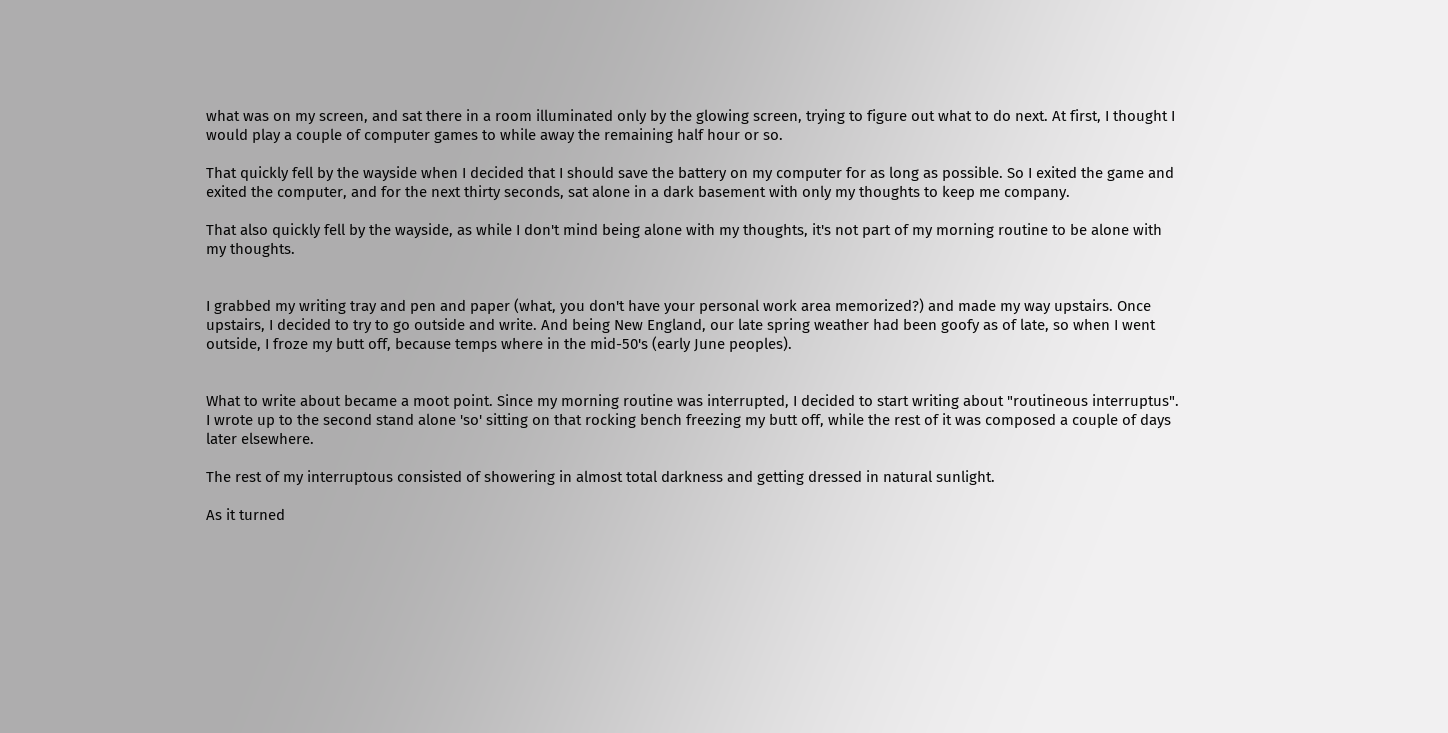what was on my screen, and sat there in a room illuminated only by the glowing screen, trying to figure out what to do next. At first, I thought I would play a couple of computer games to while away the remaining half hour or so.

That quickly fell by the wayside when I decided that I should save the battery on my computer for as long as possible. So I exited the game and exited the computer, and for the next thirty seconds, sat alone in a dark basement with only my thoughts to keep me company.

That also quickly fell by the wayside, as while I don't mind being alone with my thoughts, it's not part of my morning routine to be alone with my thoughts.


I grabbed my writing tray and pen and paper (what, you don't have your personal work area memorized?) and made my way upstairs. Once upstairs, I decided to try to go outside and write. And being New England, our late spring weather had been goofy as of late, so when I went outside, I froze my butt off, because temps where in the mid-50's (early June peoples).


What to write about became a moot point. Since my morning routine was interrupted, I decided to start writing about "routineous interruptus". I wrote up to the second stand alone 'so' sitting on that rocking bench freezing my butt off, while the rest of it was composed a couple of days later elsewhere.

The rest of my interruptous consisted of showering in almost total darkness and getting dressed in natural sunlight.

As it turned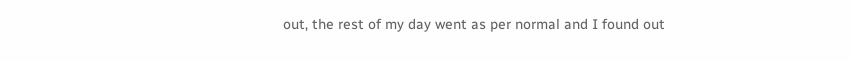out, the rest of my day went as per normal and I found out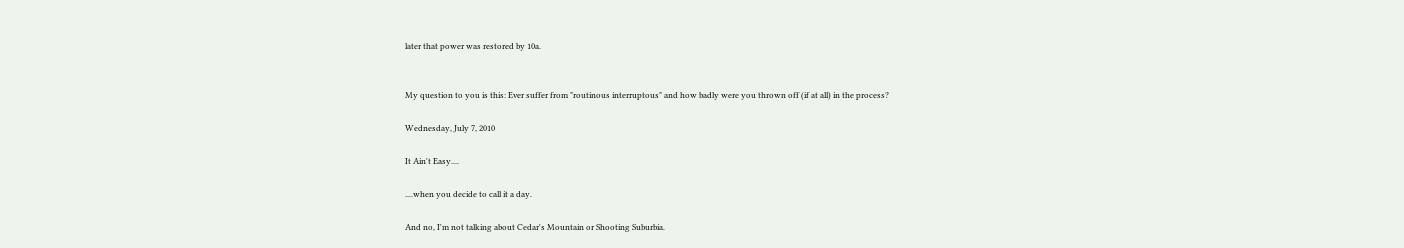later that power was restored by 10a.


My question to you is this: Ever suffer from "routinous interruptous" and how badly were you thrown off (if at all) in the process?

Wednesday, July 7, 2010

It Ain't Easy....

....when you decide to call it a day.

And no, I'm not talking about Cedar's Mountain or Shooting Suburbia.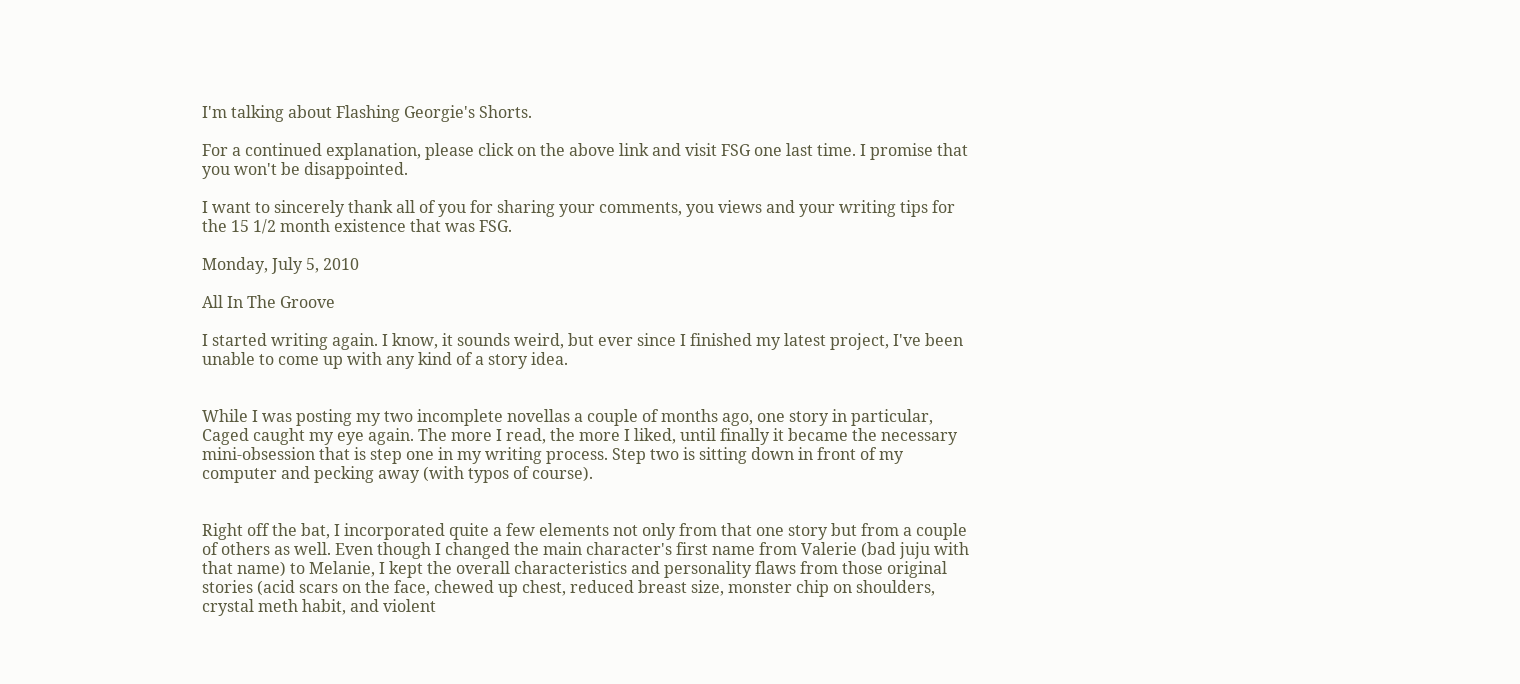I'm talking about Flashing Georgie's Shorts.

For a continued explanation, please click on the above link and visit FSG one last time. I promise that you won't be disappointed.

I want to sincerely thank all of you for sharing your comments, you views and your writing tips for the 15 1/2 month existence that was FSG.

Monday, July 5, 2010

All In The Groove

I started writing again. I know, it sounds weird, but ever since I finished my latest project, I've been unable to come up with any kind of a story idea.


While I was posting my two incomplete novellas a couple of months ago, one story in particular, Caged caught my eye again. The more I read, the more I liked, until finally it became the necessary mini-obsession that is step one in my writing process. Step two is sitting down in front of my computer and pecking away (with typos of course).


Right off the bat, I incorporated quite a few elements not only from that one story but from a couple of others as well. Even though I changed the main character's first name from Valerie (bad juju with that name) to Melanie, I kept the overall characteristics and personality flaws from those original stories (acid scars on the face, chewed up chest, reduced breast size, monster chip on shoulders, crystal meth habit, and violent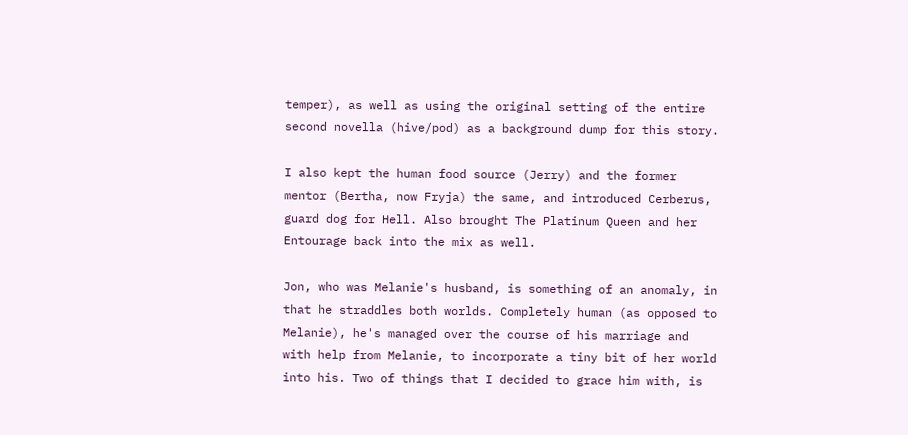temper), as well as using the original setting of the entire second novella (hive/pod) as a background dump for this story.

I also kept the human food source (Jerry) and the former mentor (Bertha, now Fryja) the same, and introduced Cerberus, guard dog for Hell. Also brought The Platinum Queen and her Entourage back into the mix as well.

Jon, who was Melanie's husband, is something of an anomaly, in that he straddles both worlds. Completely human (as opposed to Melanie), he's managed over the course of his marriage and with help from Melanie, to incorporate a tiny bit of her world into his. Two of things that I decided to grace him with, is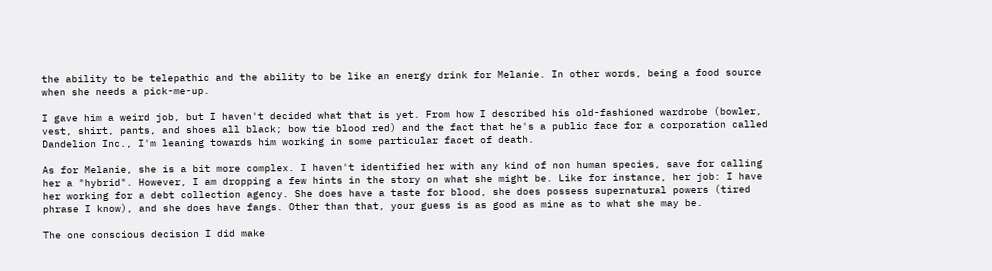the ability to be telepathic and the ability to be like an energy drink for Melanie. In other words, being a food source when she needs a pick-me-up.

I gave him a weird job, but I haven't decided what that is yet. From how I described his old-fashioned wardrobe (bowler, vest, shirt, pants, and shoes all black; bow tie blood red) and the fact that he's a public face for a corporation called Dandelion Inc., I'm leaning towards him working in some particular facet of death.

As for Melanie, she is a bit more complex. I haven't identified her with any kind of non human species, save for calling her a "hybrid". However, I am dropping a few hints in the story on what she might be. Like for instance, her job: I have her working for a debt collection agency. She does have a taste for blood, she does possess supernatural powers (tired phrase I know), and she does have fangs. Other than that, your guess is as good as mine as to what she may be.

The one conscious decision I did make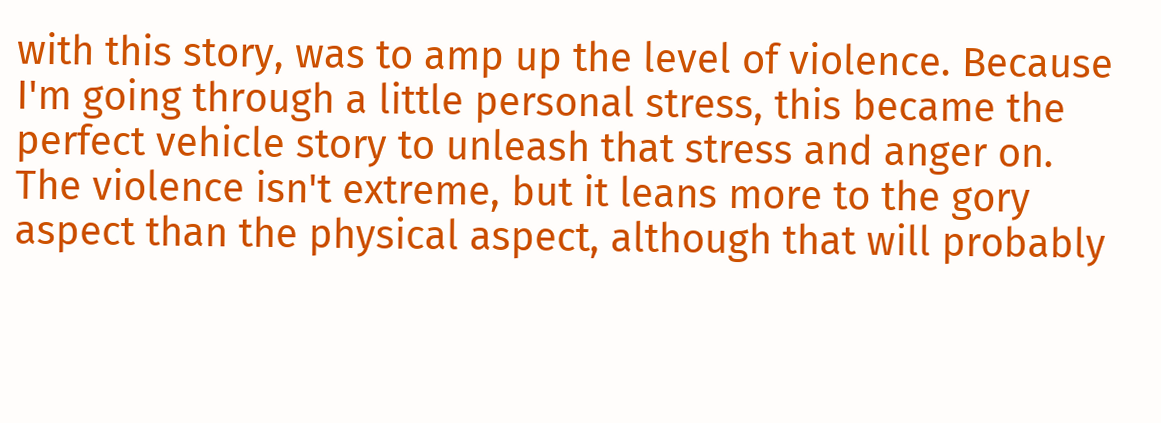with this story, was to amp up the level of violence. Because I'm going through a little personal stress, this became the perfect vehicle story to unleash that stress and anger on. The violence isn't extreme, but it leans more to the gory aspect than the physical aspect, although that will probably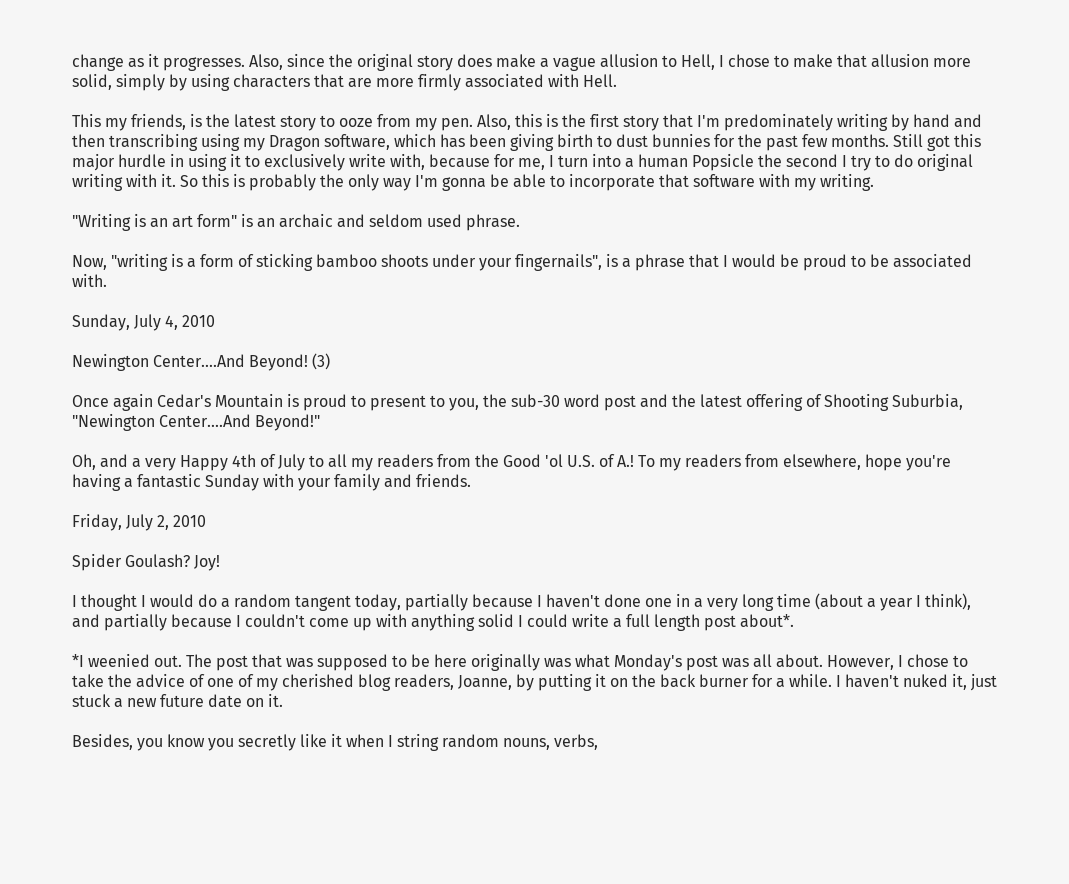change as it progresses. Also, since the original story does make a vague allusion to Hell, I chose to make that allusion more solid, simply by using characters that are more firmly associated with Hell.

This my friends, is the latest story to ooze from my pen. Also, this is the first story that I'm predominately writing by hand and then transcribing using my Dragon software, which has been giving birth to dust bunnies for the past few months. Still got this major hurdle in using it to exclusively write with, because for me, I turn into a human Popsicle the second I try to do original writing with it. So this is probably the only way I'm gonna be able to incorporate that software with my writing.

"Writing is an art form" is an archaic and seldom used phrase.

Now, "writing is a form of sticking bamboo shoots under your fingernails", is a phrase that I would be proud to be associated with.

Sunday, July 4, 2010

Newington Center....And Beyond! (3)

Once again Cedar's Mountain is proud to present to you, the sub-30 word post and the latest offering of Shooting Suburbia, "Newington Center....And Beyond!"

Oh, and a very Happy 4th of July to all my readers from the Good 'ol U.S. of A.! To my readers from elsewhere, hope you're having a fantastic Sunday with your family and friends.

Friday, July 2, 2010

Spider Goulash? Joy!

I thought I would do a random tangent today, partially because I haven't done one in a very long time (about a year I think), and partially because I couldn't come up with anything solid I could write a full length post about*.

*I weenied out. The post that was supposed to be here originally was what Monday's post was all about. However, I chose to take the advice of one of my cherished blog readers, Joanne, by putting it on the back burner for a while. I haven't nuked it, just stuck a new future date on it.

Besides, you know you secretly like it when I string random nouns, verbs,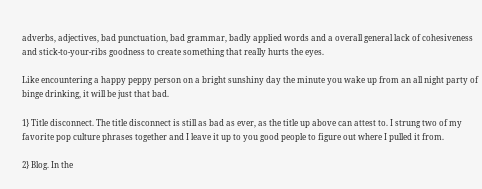adverbs, adjectives, bad punctuation, bad grammar, badly applied words and a overall general lack of cohesiveness and stick-to-your-ribs goodness to create something that really hurts the eyes.

Like encountering a happy peppy person on a bright sunshiny day the minute you wake up from an all night party of binge drinking, it will be just that bad.

1} Title disconnect. The title disconnect is still as bad as ever, as the title up above can attest to. I strung two of my favorite pop culture phrases together and I leave it up to you good people to figure out where I pulled it from.

2} Blog. In the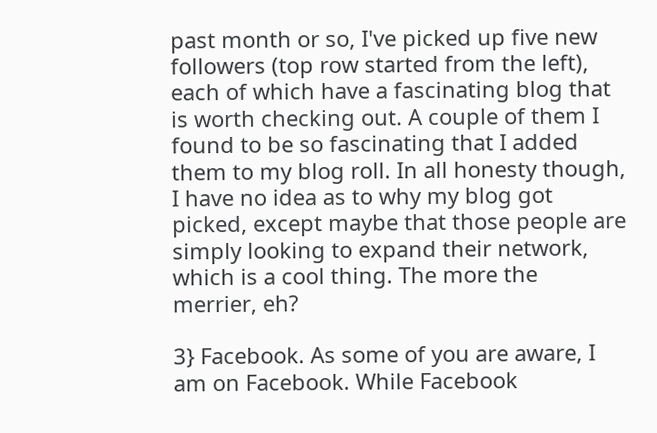past month or so, I've picked up five new followers (top row started from the left), each of which have a fascinating blog that is worth checking out. A couple of them I found to be so fascinating that I added them to my blog roll. In all honesty though, I have no idea as to why my blog got picked, except maybe that those people are simply looking to expand their network, which is a cool thing. The more the merrier, eh?

3} Facebook. As some of you are aware, I am on Facebook. While Facebook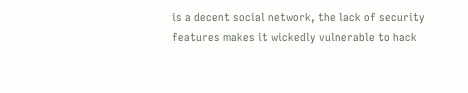is a decent social network, the lack of security features makes it wickedly vulnerable to hack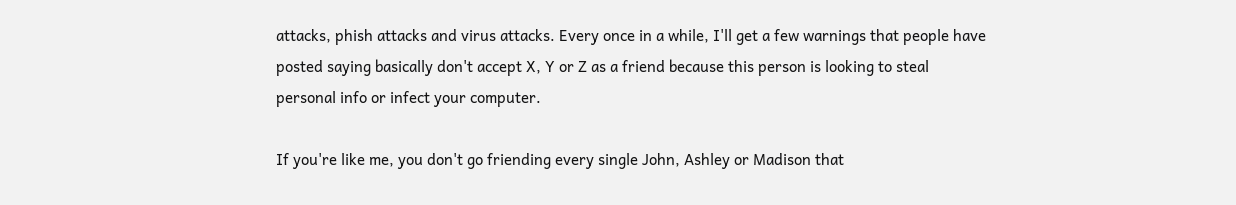attacks, phish attacks and virus attacks. Every once in a while, I'll get a few warnings that people have posted saying basically don't accept X, Y or Z as a friend because this person is looking to steal personal info or infect your computer.

If you're like me, you don't go friending every single John, Ashley or Madison that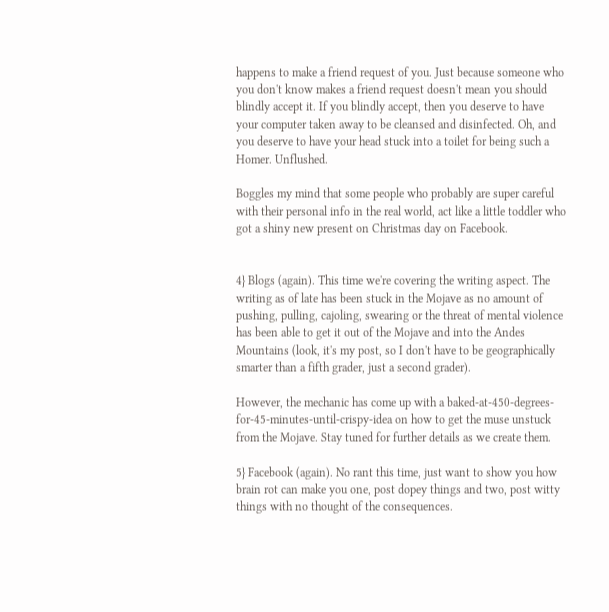happens to make a friend request of you. Just because someone who you don't know makes a friend request doesn't mean you should blindly accept it. If you blindly accept, then you deserve to have your computer taken away to be cleansed and disinfected. Oh, and you deserve to have your head stuck into a toilet for being such a Homer. Unflushed.

Boggles my mind that some people who probably are super careful with their personal info in the real world, act like a little toddler who got a shiny new present on Christmas day on Facebook.


4} Blogs (again). This time we're covering the writing aspect. The writing as of late has been stuck in the Mojave as no amount of pushing, pulling, cajoling, swearing or the threat of mental violence has been able to get it out of the Mojave and into the Andes Mountains (look, it's my post, so I don't have to be geographically smarter than a fifth grader, just a second grader).

However, the mechanic has come up with a baked-at-450-degrees-for-45-minutes-until-crispy-idea on how to get the muse unstuck from the Mojave. Stay tuned for further details as we create them.

5} Facebook (again). No rant this time, just want to show you how brain rot can make you one, post dopey things and two, post witty things with no thought of the consequences.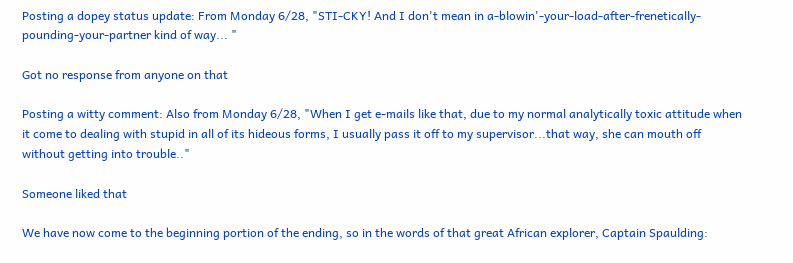Posting a dopey status update: From Monday 6/28, "STI-CKY! And I don't mean in a-blowin'-your-load-after-frenetically-pounding-your-partner kind of way... "

Got no response from anyone on that

Posting a witty comment: Also from Monday 6/28, "When I get e-mails like that, due to my normal analytically toxic attitude when it come to dealing with stupid in all of its hideous forms, I usually pass it off to my supervisor...that way, she can mouth off without getting into trouble.."

Someone liked that

We have now come to the beginning portion of the ending, so in the words of that great African explorer, Captain Spaulding: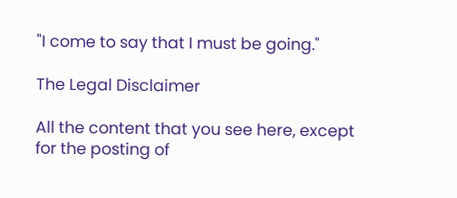"I come to say that I must be going."

The Legal Disclaimer

All the content that you see here, except for the posting of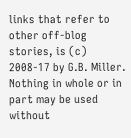links that refer to other off-blog stories, is (c) 2008-17 by G.B. Miller. Nothing in whole or in part may be used without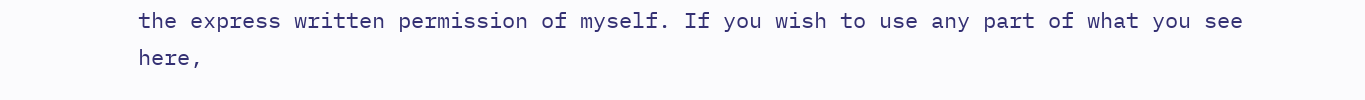the express written permission of myself. If you wish to use any part of what you see here,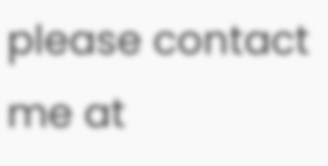please contact me at